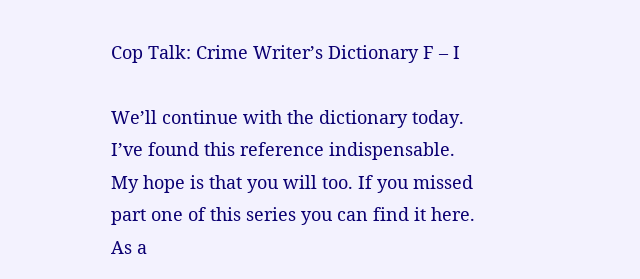Cop Talk: Crime Writer’s Dictionary F – I

We’ll continue with the dictionary today. I’ve found this reference indispensable. My hope is that you will too. If you missed part one of this series you can find it here. As a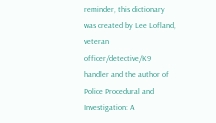reminder, this dictionary was created by Lee Lofland, veteran officer/detective/K9 handler and the author of Police Procedural and Investigation: A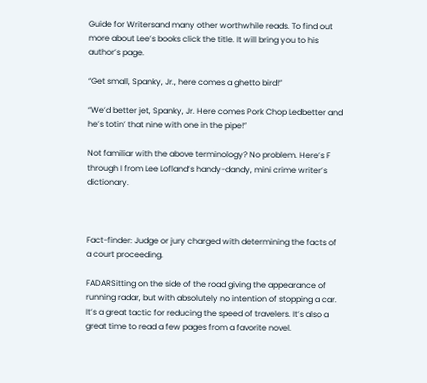Guide for Writersand many other worthwhile reads. To find out more about Lee’s books click the title. It will bring you to his author’s page.

“Get small, Spanky, Jr., here comes a ghetto bird!”

“We’d better jet, Spanky, Jr. Here comes Pork Chop Ledbetter and he’s totin’ that nine with one in the pipe!”

Not familiar with the above terminology? No problem. Here’s F through I from Lee Lofland’s handy-dandy, mini crime writer’s dictionary.



Fact-finder: Judge or jury charged with determining the facts of a court proceeding.

FADARSitting on the side of the road giving the appearance of running radar, but with absolutely no intention of stopping a car. It’s a great tactic for reducing the speed of travelers. It’s also a great time to read a few pages from a favorite novel.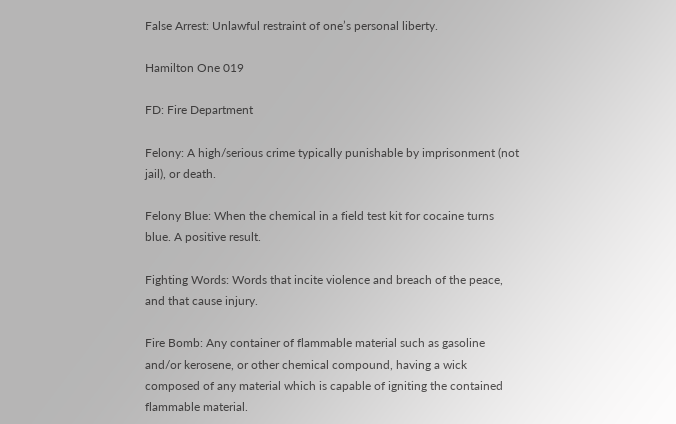False Arrest: Unlawful restraint of one’s personal liberty.

Hamilton One 019

FD: Fire Department

Felony: A high/serious crime typically punishable by imprisonment (not jail), or death.

Felony Blue: When the chemical in a field test kit for cocaine turns blue. A positive result.

Fighting Words: Words that incite violence and breach of the peace, and that cause injury.

Fire Bomb: Any container of flammable material such as gasoline and/or kerosene, or other chemical compound, having a wick composed of any material which is capable of igniting the contained flammable material.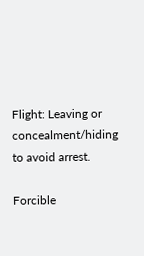Flight: Leaving or concealment/hiding to avoid arrest.

Forcible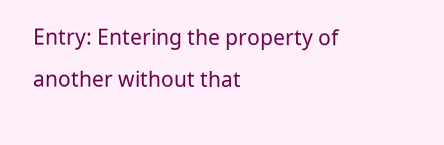Entry: Entering the property of another without that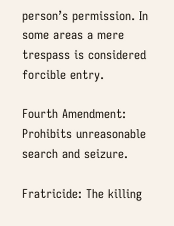person’s permission. In some areas a mere trespass is considered forcible entry.

Fourth Amendment: Prohibits unreasonable search and seizure.

Fratricide: The killing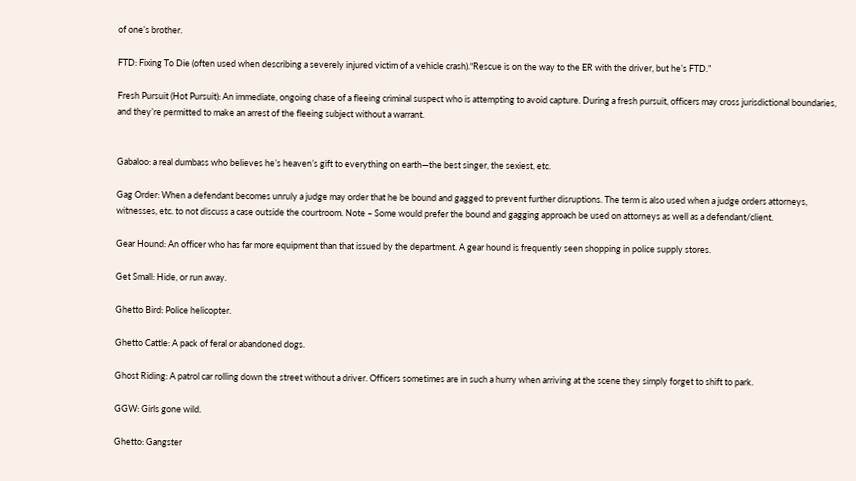of one’s brother.

FTD: Fixing To Die (often used when describing a severely injured victim of a vehicle crash).“Rescue is on the way to the ER with the driver, but he’s FTD.”

Fresh Pursuit (Hot Pursuit): An immediate, ongoing chase of a fleeing criminal suspect who is attempting to avoid capture. During a fresh pursuit, officers may cross jurisdictional boundaries, and they’re permitted to make an arrest of the fleeing subject without a warrant.


Gabaloo: a real dumbass who believes he’s heaven’s gift to everything on earth—the best singer, the sexiest, etc.

Gag Order: When a defendant becomes unruly a judge may order that he be bound and gagged to prevent further disruptions. The term is also used when a judge orders attorneys, witnesses, etc. to not discuss a case outside the courtroom. Note – Some would prefer the bound and gagging approach be used on attorneys as well as a defendant/client.

Gear Hound: An officer who has far more equipment than that issued by the department. A gear hound is frequently seen shopping in police supply stores.

Get Small: Hide, or run away.

Ghetto Bird: Police helicopter.

Ghetto Cattle: A pack of feral or abandoned dogs.

Ghost Riding: A patrol car rolling down the street without a driver. Officers sometimes are in such a hurry when arriving at the scene they simply forget to shift to park.

GGW: Girls gone wild.

Ghetto: Gangster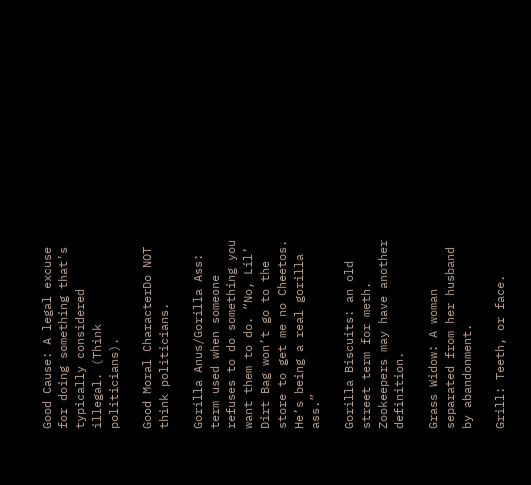Good Cause: A legal excuse for doing something that’s typically considered illegal. (Think politicians).

Good Moral CharacterDo NOT think politicians.

Gorilla Anus/Gorilla Ass: term used when someone refuses to do something you want them to do. “No, Lil’ Dirt Bag won’t go to the store to get me no Cheetos. He’s being a real gorilla ass.”

Gorilla Biscuits: an old street term for meth.  Zookeepers may have another definition.

Grass Widow: A woman separated from her husband by abandonment.

Grill: Teeth, or face.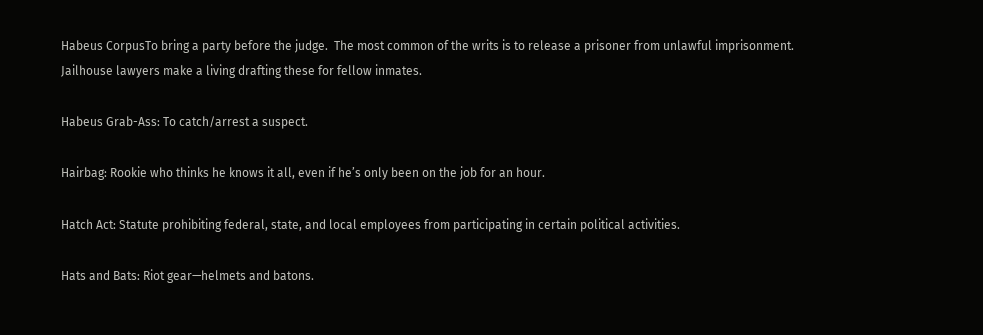Habeus CorpusTo bring a party before the judge.  The most common of the writs is to release a prisoner from unlawful imprisonment. Jailhouse lawyers make a living drafting these for fellow inmates.

Habeus Grab-Ass: To catch/arrest a suspect.

Hairbag: Rookie who thinks he knows it all, even if he’s only been on the job for an hour.

Hatch Act: Statute prohibiting federal, state, and local employees from participating in certain political activities.

Hats and Bats: Riot gear—helmets and batons.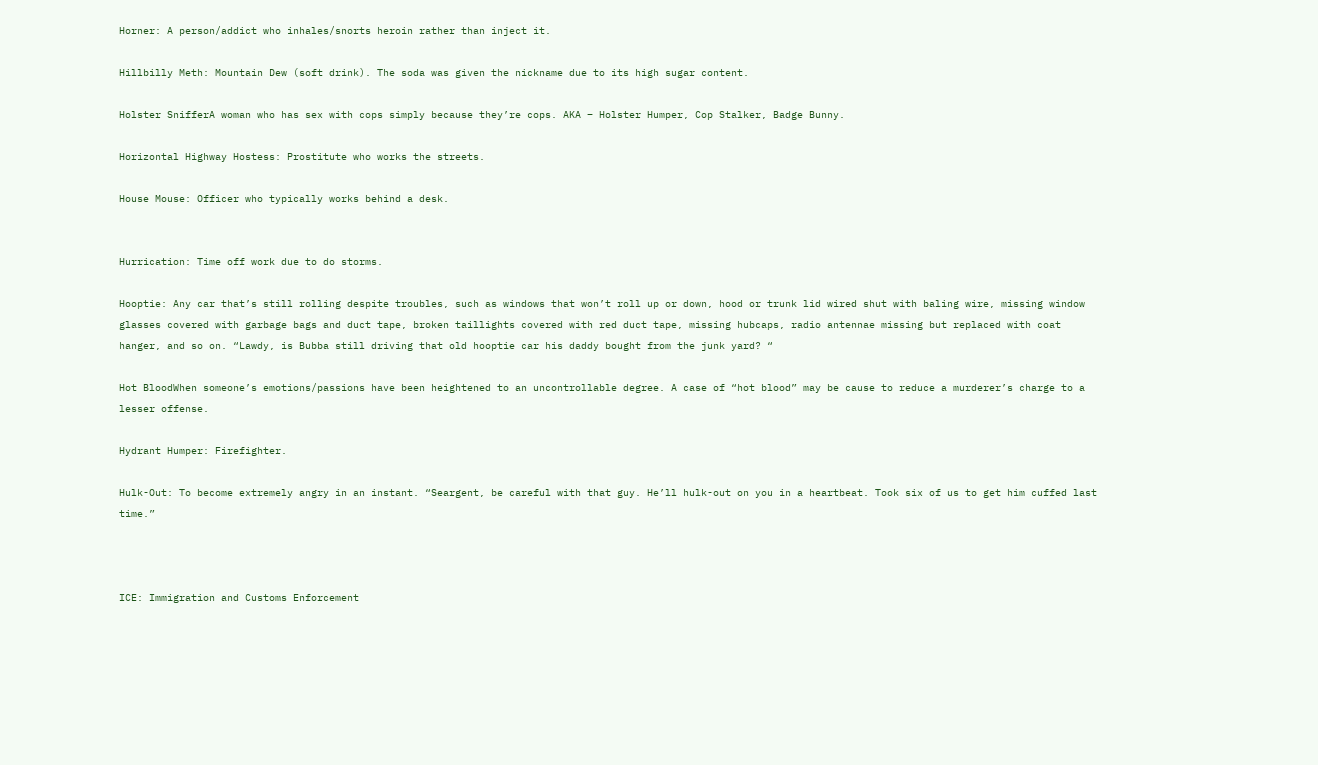Horner: A person/addict who inhales/snorts heroin rather than inject it.

Hillbilly Meth: Mountain Dew (soft drink). The soda was given the nickname due to its high sugar content.

Holster SnifferA woman who has sex with cops simply because they’re cops. AKA – Holster Humper, Cop Stalker, Badge Bunny.

Horizontal Highway Hostess: Prostitute who works the streets.

House Mouse: Officer who typically works behind a desk.


Hurrication: Time off work due to do storms.

Hooptie: Any car that’s still rolling despite troubles, such as windows that won’t roll up or down, hood or trunk lid wired shut with baling wire, missing window glasses covered with garbage bags and duct tape, broken taillights covered with red duct tape, missing hubcaps, radio antennae missing but replaced with coat hanger, and so on. “Lawdy, is Bubba still driving that old hooptie car his daddy bought from the junk yard? “

Hot BloodWhen someone’s emotions/passions have been heightened to an uncontrollable degree. A case of “hot blood” may be cause to reduce a murderer’s charge to a lesser offense.

Hydrant Humper: Firefighter.

Hulk-Out: To become extremely angry in an instant. “Seargent, be careful with that guy. He’ll hulk-out on you in a heartbeat. Took six of us to get him cuffed last time.”



ICE: Immigration and Customs Enforcement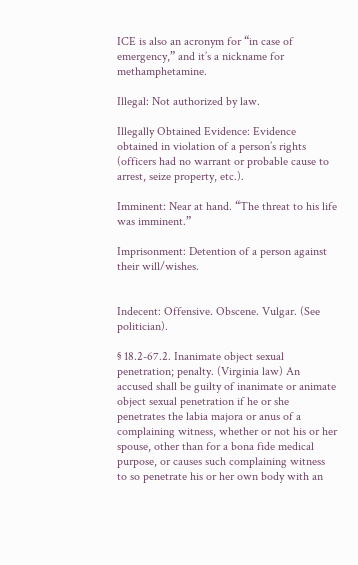ICE is also an acronym for “in case of emergency,” and it’s a nickname for methamphetamine.

Illegal: Not authorized by law.

Illegally Obtained Evidence: Evidence obtained in violation of a person’s rights (officers had no warrant or probable cause to arrest, seize property, etc.).

Imminent: Near at hand. “The threat to his life was imminent.”

Imprisonment: Detention of a person against their will/wishes.


Indecent: Offensive. Obscene. Vulgar. (See politician).

§ 18.2-67.2. Inanimate object sexual penetration; penalty. (Virginia law) An accused shall be guilty of inanimate or animate object sexual penetration if he or she penetrates the labia majora or anus of a complaining witness, whether or not his or her spouse, other than for a bona fide medical purpose, or causes such complaining witness to so penetrate his or her own body with an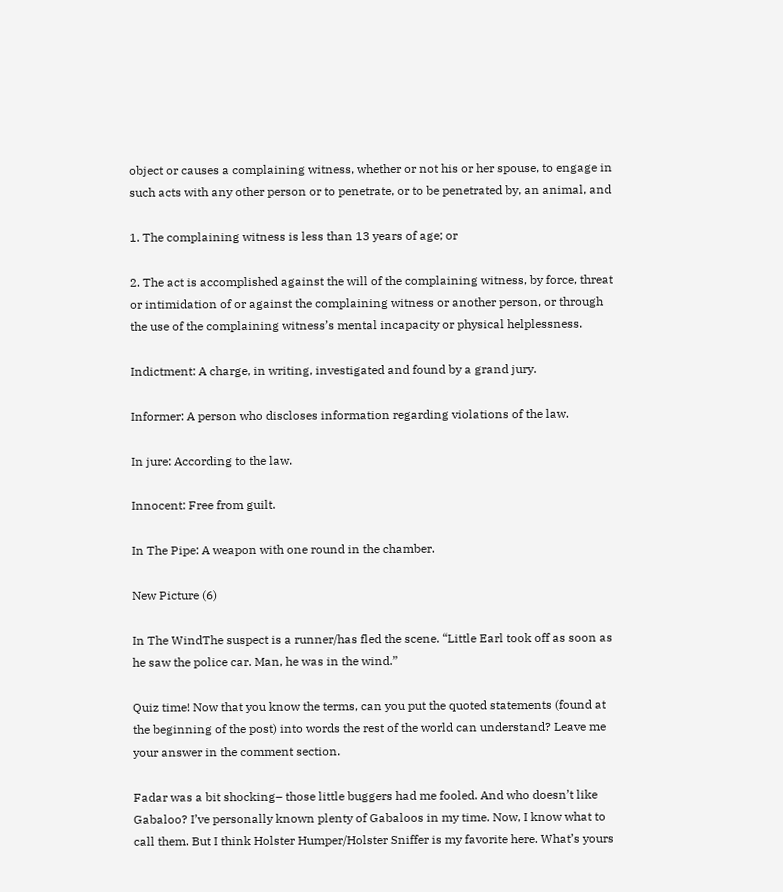object or causes a complaining witness, whether or not his or her spouse, to engage in such acts with any other person or to penetrate, or to be penetrated by, an animal, and

1. The complaining witness is less than 13 years of age; or

2. The act is accomplished against the will of the complaining witness, by force, threat or intimidation of or against the complaining witness or another person, or through the use of the complaining witness’s mental incapacity or physical helplessness.

Indictment: A charge, in writing, investigated and found by a grand jury.

Informer: A person who discloses information regarding violations of the law.

In jure: According to the law.

Innocent: Free from guilt.

In The Pipe: A weapon with one round in the chamber.

New Picture (6)

In The WindThe suspect is a runner/has fled the scene. “Little Earl took off as soon as he saw the police car. Man, he was in the wind.”

Quiz time! Now that you know the terms, can you put the quoted statements (found at the beginning of the post) into words the rest of the world can understand? Leave me your answer in the comment section.

Fadar was a bit shocking– those little buggers had me fooled. And who doesn’t like Gabaloo? I’ve personally known plenty of Gabaloos in my time. Now, I know what to call them. But I think Holster Humper/Holster Sniffer is my favorite here. What’s yours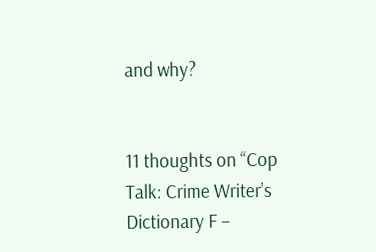and why?


11 thoughts on “Cop Talk: Crime Writer’s Dictionary F –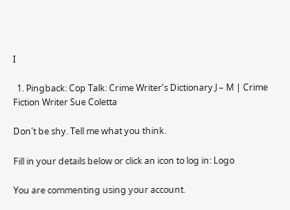I

  1. Pingback: Cop Talk: Crime Writer’s Dictionary J – M | Crime Fiction Writer Sue Coletta

Don't be shy. Tell me what you think.

Fill in your details below or click an icon to log in: Logo

You are commenting using your account.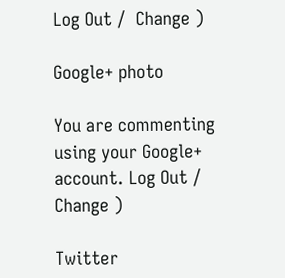Log Out /  Change )

Google+ photo

You are commenting using your Google+ account. Log Out /  Change )

Twitter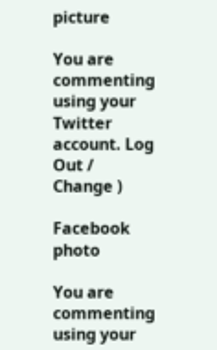picture

You are commenting using your Twitter account. Log Out /  Change )

Facebook photo

You are commenting using your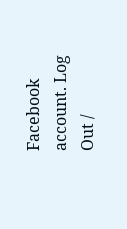Facebook account. Log Out /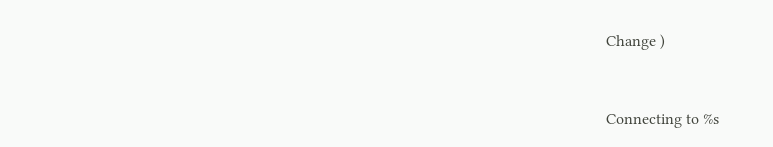Change )


Connecting to %s